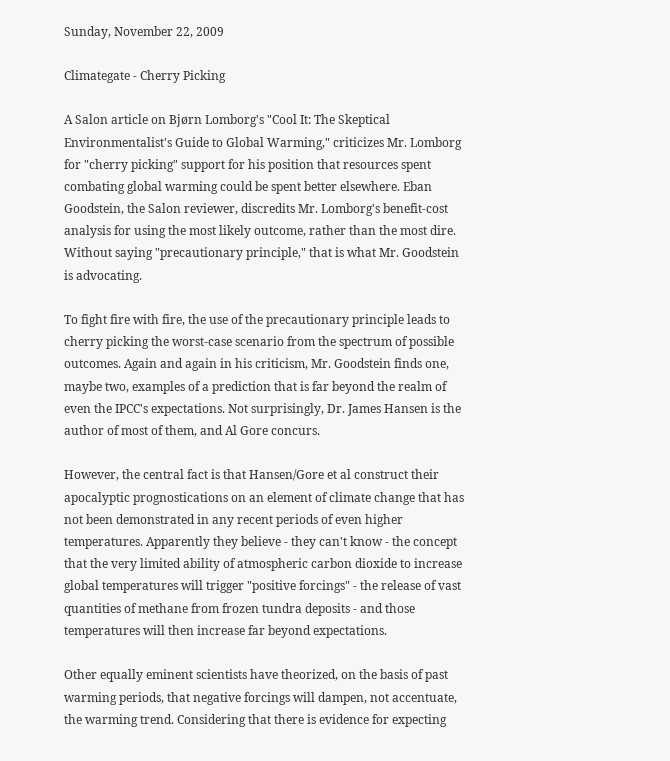Sunday, November 22, 2009

Climategate - Cherry Picking

A Salon article on Bjørn Lomborg's "Cool It: The Skeptical Environmentalist's Guide to Global Warming," criticizes Mr. Lomborg for "cherry picking" support for his position that resources spent combating global warming could be spent better elsewhere. Eban Goodstein, the Salon reviewer, discredits Mr. Lomborg's benefit-cost analysis for using the most likely outcome, rather than the most dire. Without saying "precautionary principle," that is what Mr. Goodstein is advocating.

To fight fire with fire, the use of the precautionary principle leads to cherry picking the worst-case scenario from the spectrum of possible outcomes. Again and again in his criticism, Mr. Goodstein finds one, maybe two, examples of a prediction that is far beyond the realm of even the IPCC's expectations. Not surprisingly, Dr. James Hansen is the author of most of them, and Al Gore concurs.

However, the central fact is that Hansen/Gore et al construct their apocalyptic prognostications on an element of climate change that has not been demonstrated in any recent periods of even higher temperatures. Apparently they believe - they can't know - the concept that the very limited ability of atmospheric carbon dioxide to increase global temperatures will trigger "positive forcings" - the release of vast quantities of methane from frozen tundra deposits - and those temperatures will then increase far beyond expectations.

Other equally eminent scientists have theorized, on the basis of past warming periods, that negative forcings will dampen, not accentuate, the warming trend. Considering that there is evidence for expecting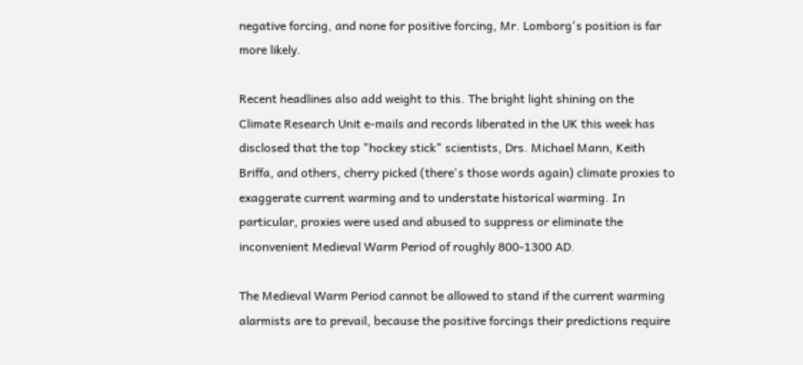negative forcing, and none for positive forcing, Mr. Lomborg's position is far more likely.

Recent headlines also add weight to this. The bright light shining on the Climate Research Unit e-mails and records liberated in the UK this week has disclosed that the top "hockey stick" scientists, Drs. Michael Mann, Keith Briffa, and others, cherry picked (there's those words again) climate proxies to exaggerate current warming and to understate historical warming. In particular, proxies were used and abused to suppress or eliminate the inconvenient Medieval Warm Period of roughly 800-1300 AD.

The Medieval Warm Period cannot be allowed to stand if the current warming alarmists are to prevail, because the positive forcings their predictions require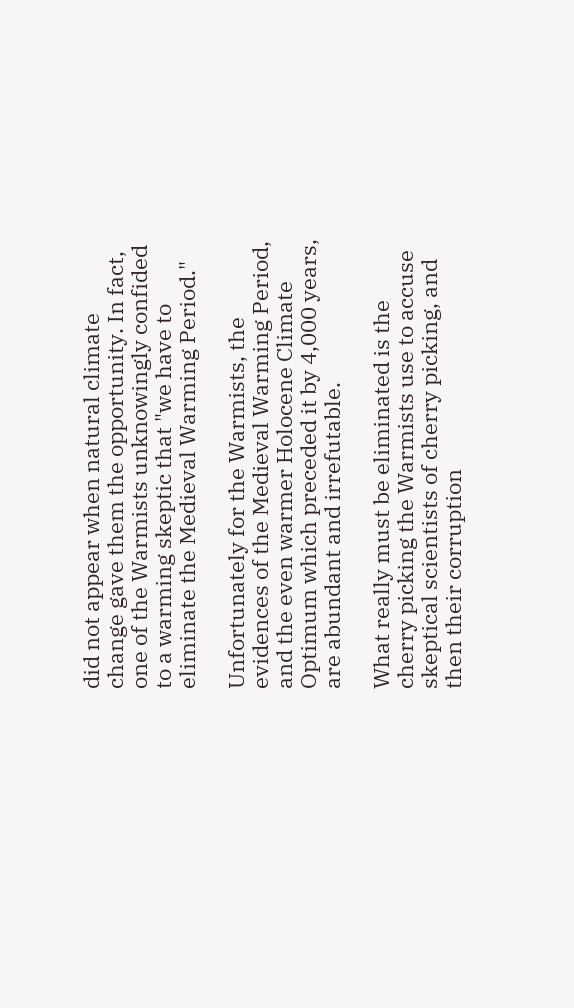did not appear when natural climate change gave them the opportunity. In fact, one of the Warmists unknowingly confided to a warming skeptic that "we have to eliminate the Medieval Warming Period."

Unfortunately for the Warmists, the evidences of the Medieval Warming Period, and the even warmer Holocene Climate Optimum which preceded it by 4,000 years, are abundant and irrefutable.

What really must be eliminated is the cherry picking the Warmists use to accuse skeptical scientists of cherry picking, and then their corruption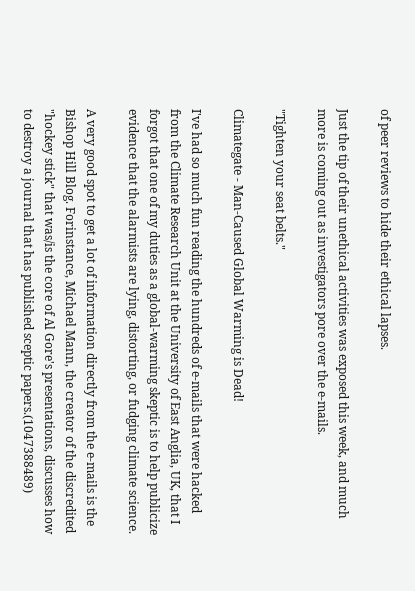of peer reviews to hide their ethical lapses.

Just the tip of their unethical activities was exposed this week, and much more is coming out as investigators pore over the e-mails.

"Tighten your seat belts."

Climategate - Man-Caused Global Warming is Dead!

I've had so much fun reading the hundreds of e-mails that were hacked from the Climate Research Unit at the University of East Anglia, UK, that I forgot that one of my duties as a global-warming skeptic is to help publicize evidence that the alarmists are lying, distorting, or fudging climate science.

A very good spot to get a lot of information directly from the e-mails is the Bishop Hill Blog. Forinstance, Michael Mann, the creator of the discredited "hockey stick" that was/is the core of Al Gore's presentations, discusses how to destroy a journal that has published sceptic papers.(1047388489)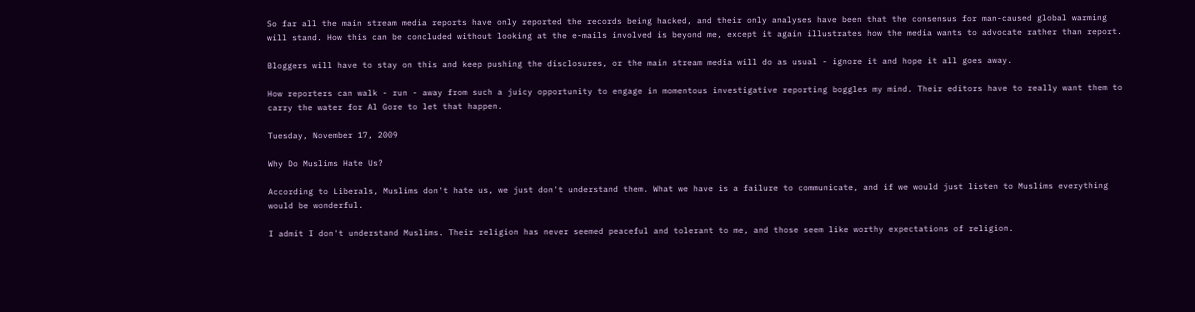So far all the main stream media reports have only reported the records being hacked, and their only analyses have been that the consensus for man-caused global warming will stand. How this can be concluded without looking at the e-mails involved is beyond me, except it again illustrates how the media wants to advocate rather than report.

Bloggers will have to stay on this and keep pushing the disclosures, or the main stream media will do as usual - ignore it and hope it all goes away.

How reporters can walk - run - away from such a juicy opportunity to engage in momentous investigative reporting boggles my mind. Their editors have to really want them to carry the water for Al Gore to let that happen.

Tuesday, November 17, 2009

Why Do Muslims Hate Us?

According to Liberals, Muslims don't hate us, we just don't understand them. What we have is a failure to communicate, and if we would just listen to Muslims everything would be wonderful.

I admit I don't understand Muslims. Their religion has never seemed peaceful and tolerant to me, and those seem like worthy expectations of religion.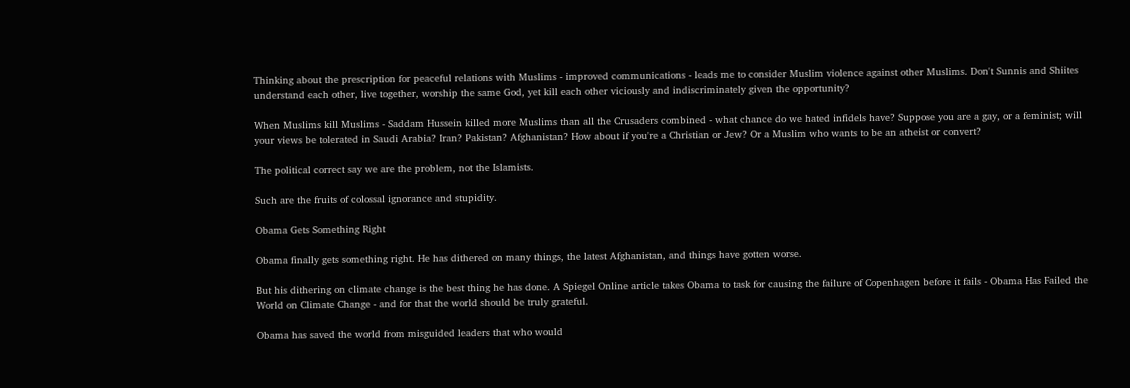Thinking about the prescription for peaceful relations with Muslims - improved communications - leads me to consider Muslim violence against other Muslims. Don't Sunnis and Shiites understand each other, live together, worship the same God, yet kill each other viciously and indiscriminately given the opportunity?

When Muslims kill Muslims - Saddam Hussein killed more Muslims than all the Crusaders combined - what chance do we hated infidels have? Suppose you are a gay, or a feminist; will your views be tolerated in Saudi Arabia? Iran? Pakistan? Afghanistan? How about if you're a Christian or Jew? Or a Muslim who wants to be an atheist or convert?

The political correct say we are the problem, not the Islamists.

Such are the fruits of colossal ignorance and stupidity.

Obama Gets Something Right

Obama finally gets something right. He has dithered on many things, the latest Afghanistan, and things have gotten worse.

But his dithering on climate change is the best thing he has done. A Spiegel Online article takes Obama to task for causing the failure of Copenhagen before it fails - Obama Has Failed the World on Climate Change - and for that the world should be truly grateful.

Obama has saved the world from misguided leaders that who would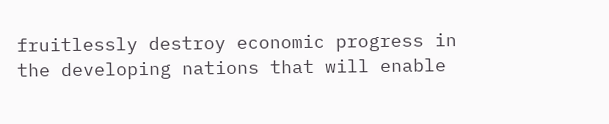fruitlessly destroy economic progress in the developing nations that will enable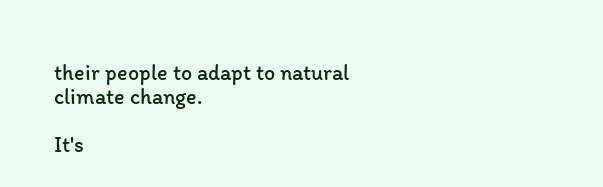their people to adapt to natural climate change.

It's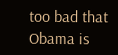too bad that Obama is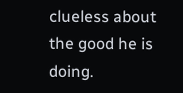clueless about the good he is doing.